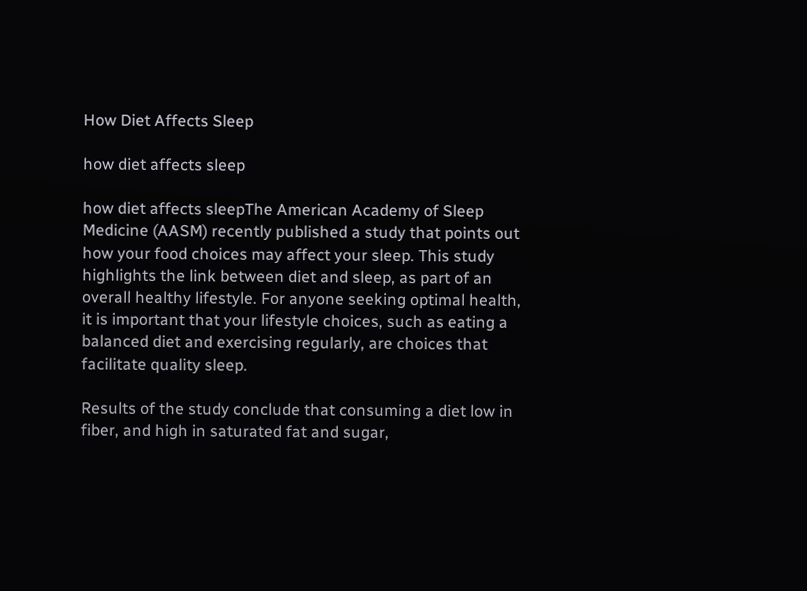How Diet Affects Sleep

how diet affects sleep

how diet affects sleepThe American Academy of Sleep Medicine (AASM) recently published a study that points out how your food choices may affect your sleep. This study highlights the link between diet and sleep, as part of an overall healthy lifestyle. For anyone seeking optimal health, it is important that your lifestyle choices, such as eating a balanced diet and exercising regularly, are choices that facilitate quality sleep.

Results of the study conclude that consuming a diet low in fiber, and high in saturated fat and sugar,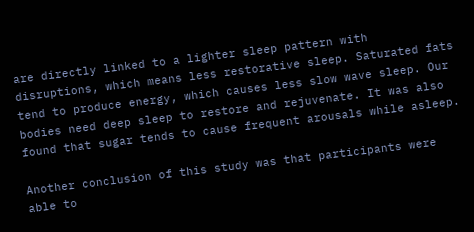are directly linked to a lighter sleep pattern with disruptions, which means less restorative sleep. Saturated fats tend to produce energy, which causes less slow wave sleep. Our bodies need deep sleep to restore and rejuvenate. It was also found that sugar tends to cause frequent arousals while asleep.

Another conclusion of this study was that participants were able to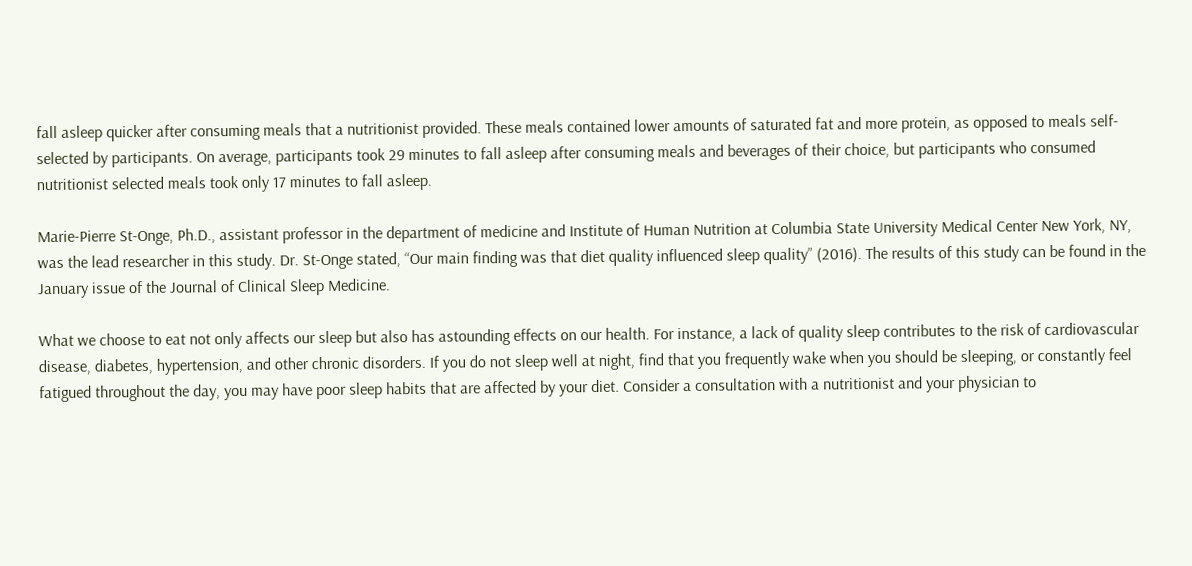fall asleep quicker after consuming meals that a nutritionist provided. These meals contained lower amounts of saturated fat and more protein, as opposed to meals self-selected by participants. On average, participants took 29 minutes to fall asleep after consuming meals and beverages of their choice, but participants who consumed nutritionist selected meals took only 17 minutes to fall asleep.

Marie-Pierre St-Onge, Ph.D., assistant professor in the department of medicine and Institute of Human Nutrition at Columbia State University Medical Center New York, NY, was the lead researcher in this study. Dr. St-Onge stated, “Our main finding was that diet quality influenced sleep quality” (2016). The results of this study can be found in the January issue of the Journal of Clinical Sleep Medicine.

What we choose to eat not only affects our sleep but also has astounding effects on our health. For instance, a lack of quality sleep contributes to the risk of cardiovascular disease, diabetes, hypertension, and other chronic disorders. If you do not sleep well at night, find that you frequently wake when you should be sleeping, or constantly feel fatigued throughout the day, you may have poor sleep habits that are affected by your diet. Consider a consultation with a nutritionist and your physician to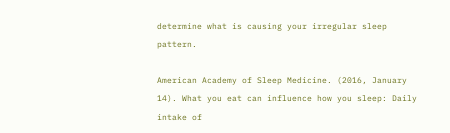determine what is causing your irregular sleep pattern.

American Academy of Sleep Medicine. (2016, January 14). What you eat can influence how you sleep: Daily intake of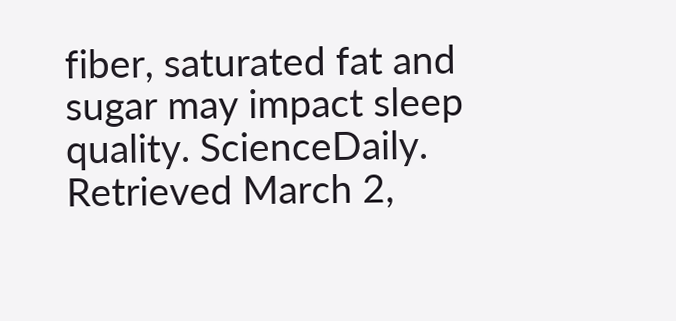fiber, saturated fat and sugar may impact sleep quality. ScienceDaily. Retrieved March 2,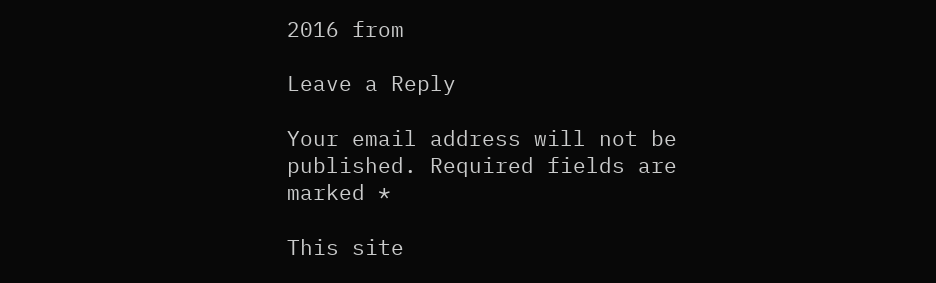2016 from

Leave a Reply

Your email address will not be published. Required fields are marked *

This site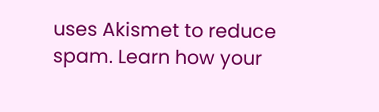uses Akismet to reduce spam. Learn how your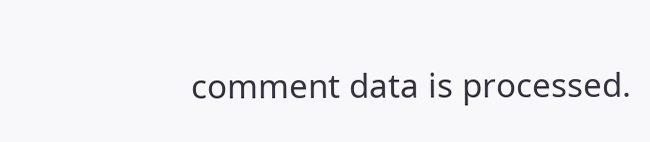comment data is processed.